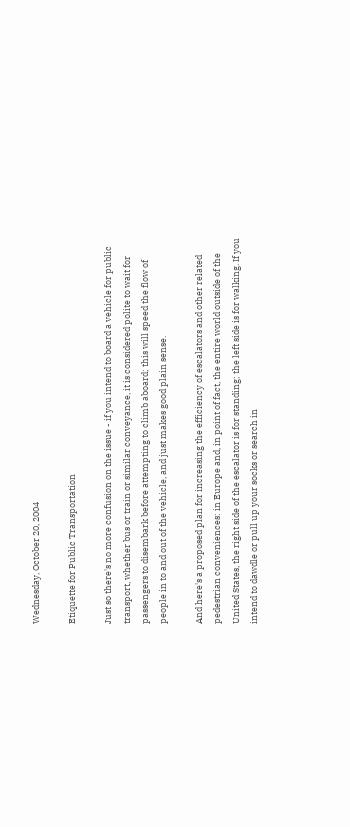Wednesday, October 20, 2004

Etiquette for Public Transportation

Just so there's no more confusion on the issue - if you intend to board a vehicle for public transport, whether bus or train or similar conveyance, it is considered polite to wait for passengers to disembark before attempting to climb aboard; this will speed the flow of people in to and out of the vehicle, and just makes good plain sense.

And here's a proposed plan for increasing the efficiency of escalators and other related pedestrian conveniences: in Europe and, in point of fact, the entire world outside of the United States, the right side of the escalator is for standing; the left side is for walking. If you intend to dawdle or pull up your socks or search in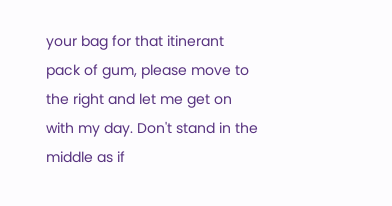your bag for that itinerant pack of gum, please move to the right and let me get on with my day. Don't stand in the middle as if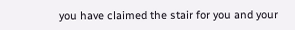you have claimed the stair for you and your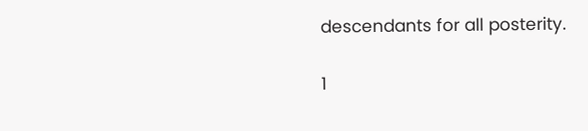descendants for all posterity.

1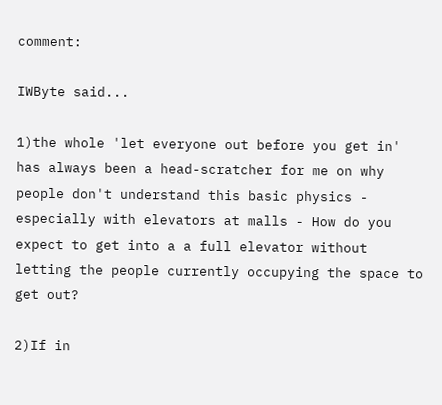comment:

IWByte said...

1)the whole 'let everyone out before you get in' has always been a head-scratcher for me on why people don't understand this basic physics - especially with elevators at malls - How do you expect to get into a a full elevator without letting the people currently occupying the space to get out?

2)If in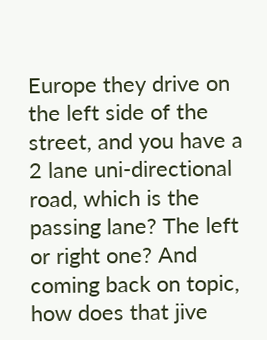Europe they drive on the left side of the street, and you have a 2 lane uni-directional road, which is the passing lane? The left or right one? And coming back on topic, how does that jive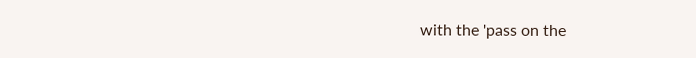with the 'pass on the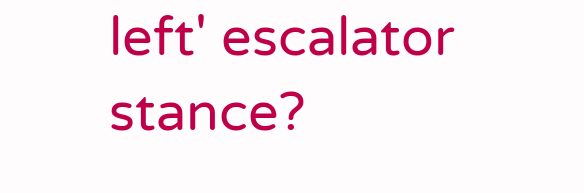left' escalator stance?